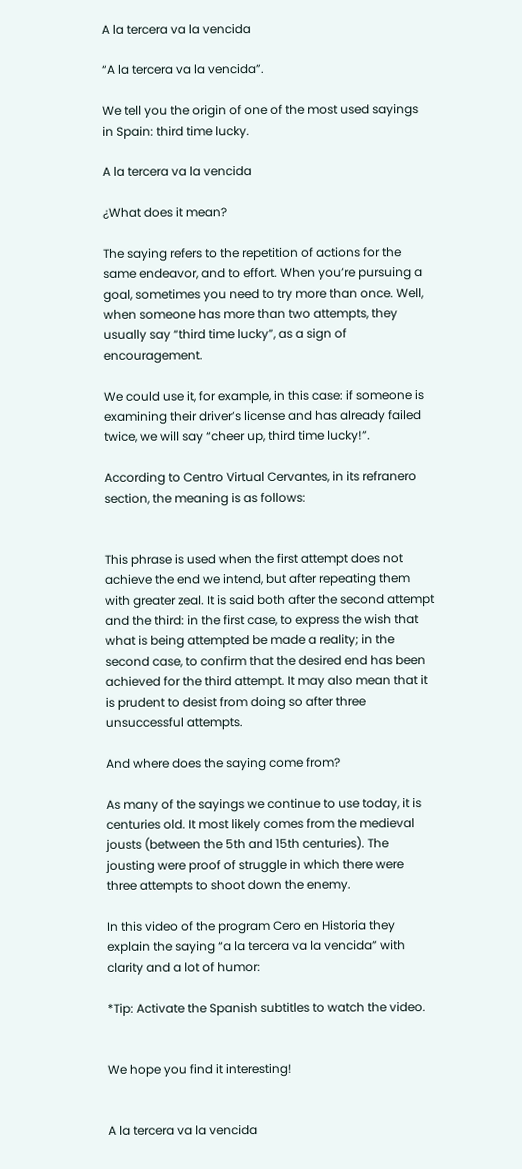A la tercera va la vencida

“A la tercera va la vencida”.

We tell you the origin of one of the most used sayings in Spain: third time lucky.

A la tercera va la vencida

¿What does it mean?

The saying refers to the repetition of actions for the same endeavor, and to effort. When you’re pursuing a goal, sometimes you need to try more than once. Well, when someone has more than two attempts, they usually say “third time lucky”, as a sign of encouragement.

We could use it, for example, in this case: if someone is examining their driver’s license and has already failed twice, we will say “cheer up, third time lucky!”.

According to Centro Virtual Cervantes, in its refranero section, the meaning is as follows:


This phrase is used when the first attempt does not achieve the end we intend, but after repeating them with greater zeal. It is said both after the second attempt and the third: in the first case, to express the wish that what is being attempted be made a reality; in the second case, to confirm that the desired end has been achieved for the third attempt. It may also mean that it is prudent to desist from doing so after three unsuccessful attempts.

And where does the saying come from?

As many of the sayings we continue to use today, it is centuries old. It most likely comes from the medieval jousts (between the 5th and 15th centuries). The jousting were proof of struggle in which there were three attempts to shoot down the enemy.

In this video of the program Cero en Historia they explain the saying “a la tercera va la vencida” with clarity and a lot of humor:

*Tip: Activate the Spanish subtitles to watch the video.


We hope you find it interesting!


A la tercera va la vencida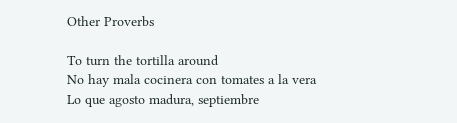Other Proverbs

To turn the tortilla around
No hay mala cocinera con tomates a la vera
Lo que agosto madura, septiembre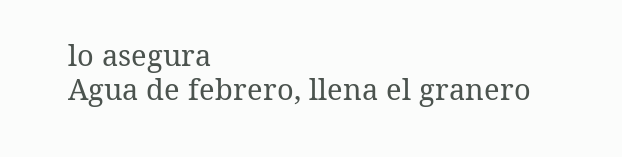lo asegura
Agua de febrero, llena el granero